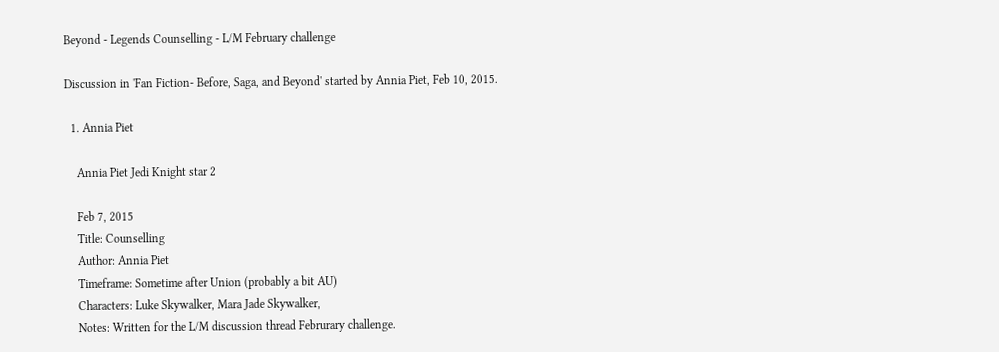Beyond - Legends Counselling - L/M February challenge

Discussion in 'Fan Fiction- Before, Saga, and Beyond' started by Annia Piet, Feb 10, 2015.

  1. Annia Piet

    Annia Piet Jedi Knight star 2

    Feb 7, 2015
    Title: Counselling
    Author: Annia Piet
    Timeframe: Sometime after Union (probably a bit AU)
    Characters: Luke Skywalker, Mara Jade Skywalker,
    Notes: Written for the L/M discussion thread Februrary challenge.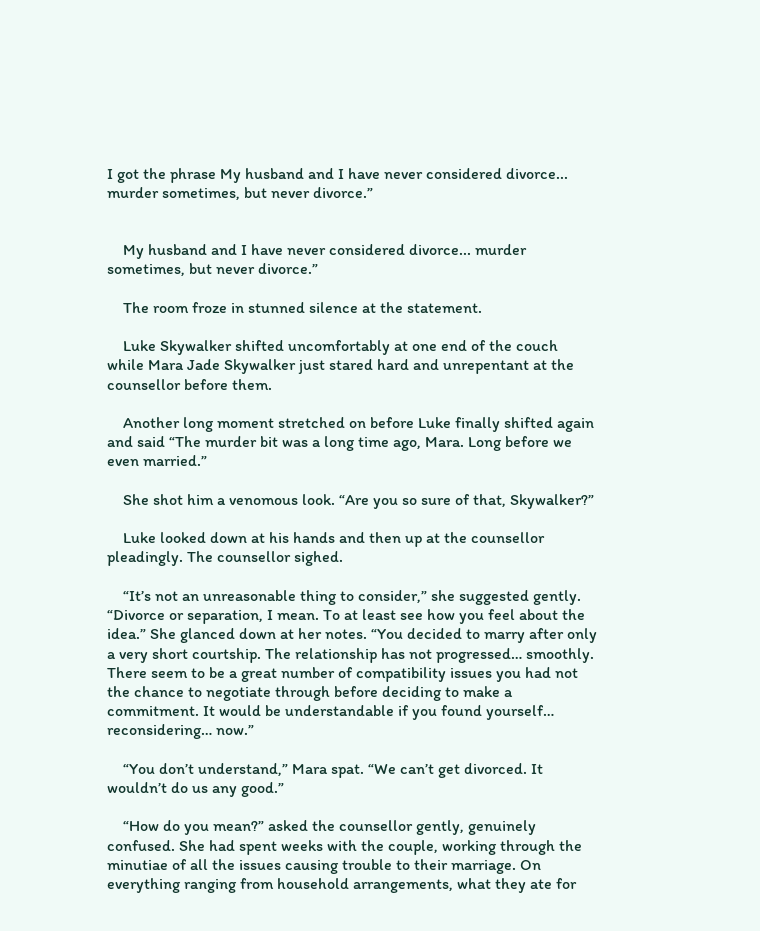I got the phrase My husband and I have never considered divorce... murder sometimes, but never divorce.”


    My husband and I have never considered divorce... murder sometimes, but never divorce.”

    The room froze in stunned silence at the statement.

    Luke Skywalker shifted uncomfortably at one end of the couch while Mara Jade Skywalker just stared hard and unrepentant at the counsellor before them.

    Another long moment stretched on before Luke finally shifted again and said “The murder bit was a long time ago, Mara. Long before we even married.”

    She shot him a venomous look. “Are you so sure of that, Skywalker?”

    Luke looked down at his hands and then up at the counsellor pleadingly. The counsellor sighed.

    “It’s not an unreasonable thing to consider,” she suggested gently. “Divorce or separation, I mean. To at least see how you feel about the idea.” She glanced down at her notes. “You decided to marry after only a very short courtship. The relationship has not progressed… smoothly. There seem to be a great number of compatibility issues you had not the chance to negotiate through before deciding to make a commitment. It would be understandable if you found yourself… reconsidering… now.”

    “You don’t understand,” Mara spat. “We can’t get divorced. It wouldn’t do us any good.”

    “How do you mean?” asked the counsellor gently, genuinely confused. She had spent weeks with the couple, working through the minutiae of all the issues causing trouble to their marriage. On everything ranging from household arrangements, what they ate for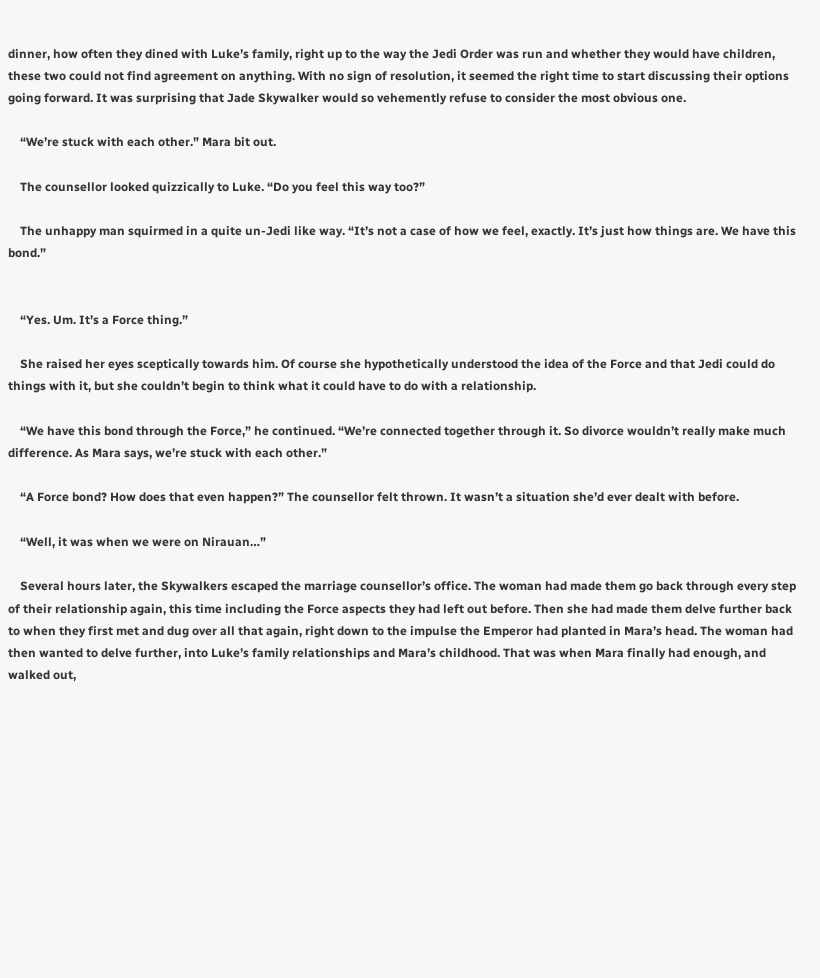dinner, how often they dined with Luke’s family, right up to the way the Jedi Order was run and whether they would have children, these two could not find agreement on anything. With no sign of resolution, it seemed the right time to start discussing their options going forward. It was surprising that Jade Skywalker would so vehemently refuse to consider the most obvious one.

    “We’re stuck with each other.” Mara bit out.

    The counsellor looked quizzically to Luke. “Do you feel this way too?”

    The unhappy man squirmed in a quite un-Jedi like way. “It’s not a case of how we feel, exactly. It’s just how things are. We have this bond.”


    “Yes. Um. It’s a Force thing.”

    She raised her eyes sceptically towards him. Of course she hypothetically understood the idea of the Force and that Jedi could do things with it, but she couldn’t begin to think what it could have to do with a relationship.

    “We have this bond through the Force,” he continued. “We’re connected together through it. So divorce wouldn’t really make much difference. As Mara says, we’re stuck with each other.”

    “A Force bond? How does that even happen?” The counsellor felt thrown. It wasn’t a situation she’d ever dealt with before.

    “Well, it was when we were on Nirauan…”

    Several hours later, the Skywalkers escaped the marriage counsellor’s office. The woman had made them go back through every step of their relationship again, this time including the Force aspects they had left out before. Then she had made them delve further back to when they first met and dug over all that again, right down to the impulse the Emperor had planted in Mara’s head. The woman had then wanted to delve further, into Luke’s family relationships and Mara’s childhood. That was when Mara finally had enough, and walked out,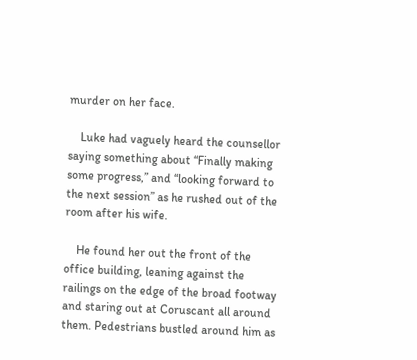murder on her face.

    Luke had vaguely heard the counsellor saying something about “Finally making some progress,” and “looking forward to the next session” as he rushed out of the room after his wife.

    He found her out the front of the office building, leaning against the railings on the edge of the broad footway and staring out at Coruscant all around them. Pedestrians bustled around him as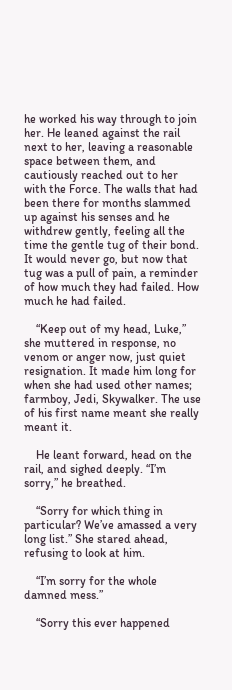he worked his way through to join her. He leaned against the rail next to her, leaving a reasonable space between them, and cautiously reached out to her with the Force. The walls that had been there for months slammed up against his senses and he withdrew gently, feeling all the time the gentle tug of their bond. It would never go, but now that tug was a pull of pain, a reminder of how much they had failed. How much he had failed.

    “Keep out of my head, Luke,” she muttered in response, no venom or anger now, just quiet resignation. It made him long for when she had used other names; farmboy, Jedi, Skywalker. The use of his first name meant she really meant it.

    He leant forward, head on the rail, and sighed deeply. “I’m sorry,” he breathed.

    “Sorry for which thing in particular? We’ve amassed a very long list.” She stared ahead, refusing to look at him.

    “I’m sorry for the whole damned mess.”

    “Sorry this ever happened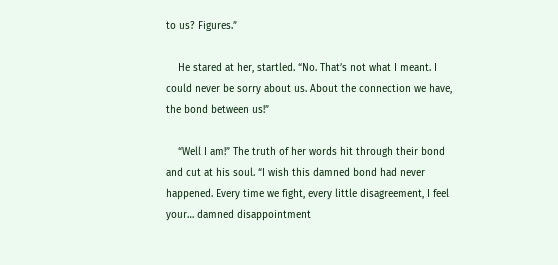to us? Figures.”

    He stared at her, startled. “No. That’s not what I meant. I could never be sorry about us. About the connection we have, the bond between us!”

    “Well I am!” The truth of her words hit through their bond and cut at his soul. “I wish this damned bond had never happened. Every time we fight, every little disagreement, I feel your… damned disappointment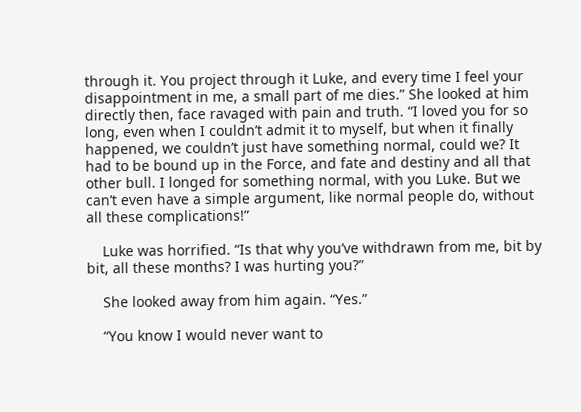through it. You project through it Luke, and every time I feel your disappointment in me, a small part of me dies.” She looked at him directly then, face ravaged with pain and truth. “I loved you for so long, even when I couldn’t admit it to myself, but when it finally happened, we couldn’t just have something normal, could we? It had to be bound up in the Force, and fate and destiny and all that other bull. I longed for something normal, with you Luke. But we can’t even have a simple argument, like normal people do, without all these complications!”

    Luke was horrified. “Is that why you’ve withdrawn from me, bit by bit, all these months? I was hurting you?”

    She looked away from him again. “Yes.”

    “You know I would never want to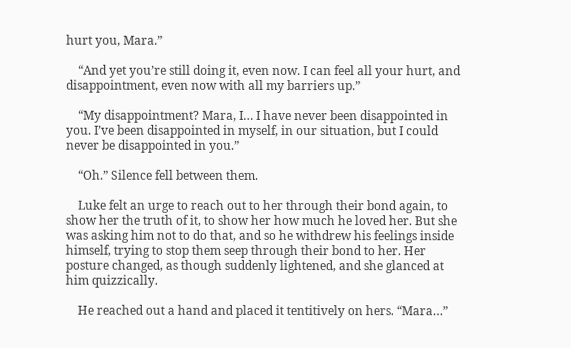hurt you, Mara.”

    “And yet you’re still doing it, even now. I can feel all your hurt, and disappointment, even now with all my barriers up.”

    “My disappointment? Mara, I… I have never been disappointed in you. I’ve been disappointed in myself, in our situation, but I could never be disappointed in you.”

    “Oh.” Silence fell between them.

    Luke felt an urge to reach out to her through their bond again, to show her the truth of it, to show her how much he loved her. But she was asking him not to do that, and so he withdrew his feelings inside himself, trying to stop them seep through their bond to her. Her posture changed, as though suddenly lightened, and she glanced at him quizzically.

    He reached out a hand and placed it tentitively on hers. “Mara…”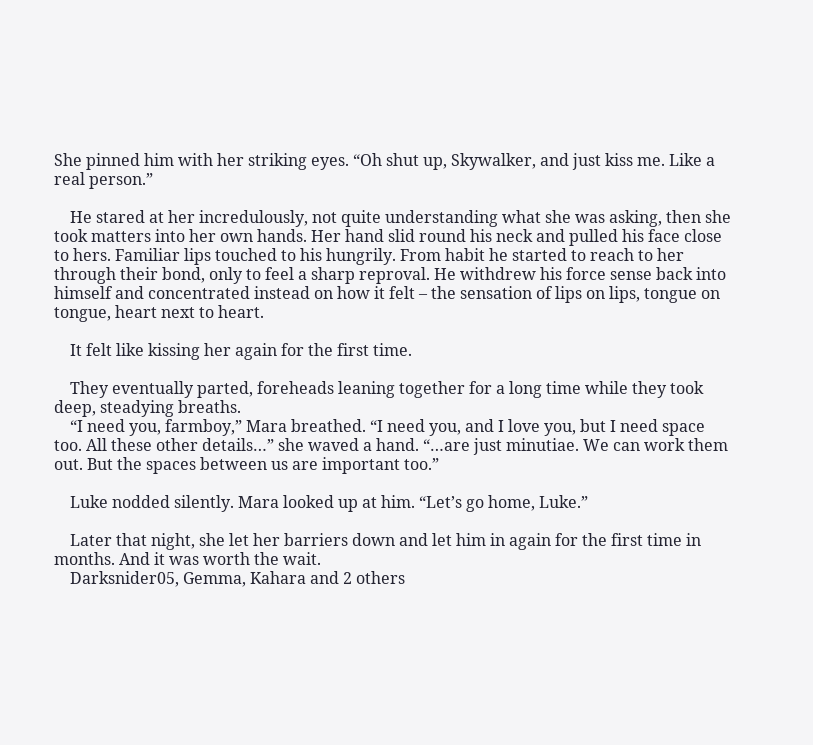She pinned him with her striking eyes. “Oh shut up, Skywalker, and just kiss me. Like a real person.”

    He stared at her incredulously, not quite understanding what she was asking, then she took matters into her own hands. Her hand slid round his neck and pulled his face close to hers. Familiar lips touched to his hungrily. From habit he started to reach to her through their bond, only to feel a sharp reproval. He withdrew his force sense back into himself and concentrated instead on how it felt – the sensation of lips on lips, tongue on tongue, heart next to heart.

    It felt like kissing her again for the first time.

    They eventually parted, foreheads leaning together for a long time while they took deep, steadying breaths.
    “I need you, farmboy,” Mara breathed. “I need you, and I love you, but I need space too. All these other details…” she waved a hand. “…are just minutiae. We can work them out. But the spaces between us are important too.”

    Luke nodded silently. Mara looked up at him. “Let’s go home, Luke.”

    Later that night, she let her barriers down and let him in again for the first time in months. And it was worth the wait.
    Darksnider05, Gemma, Kahara and 2 others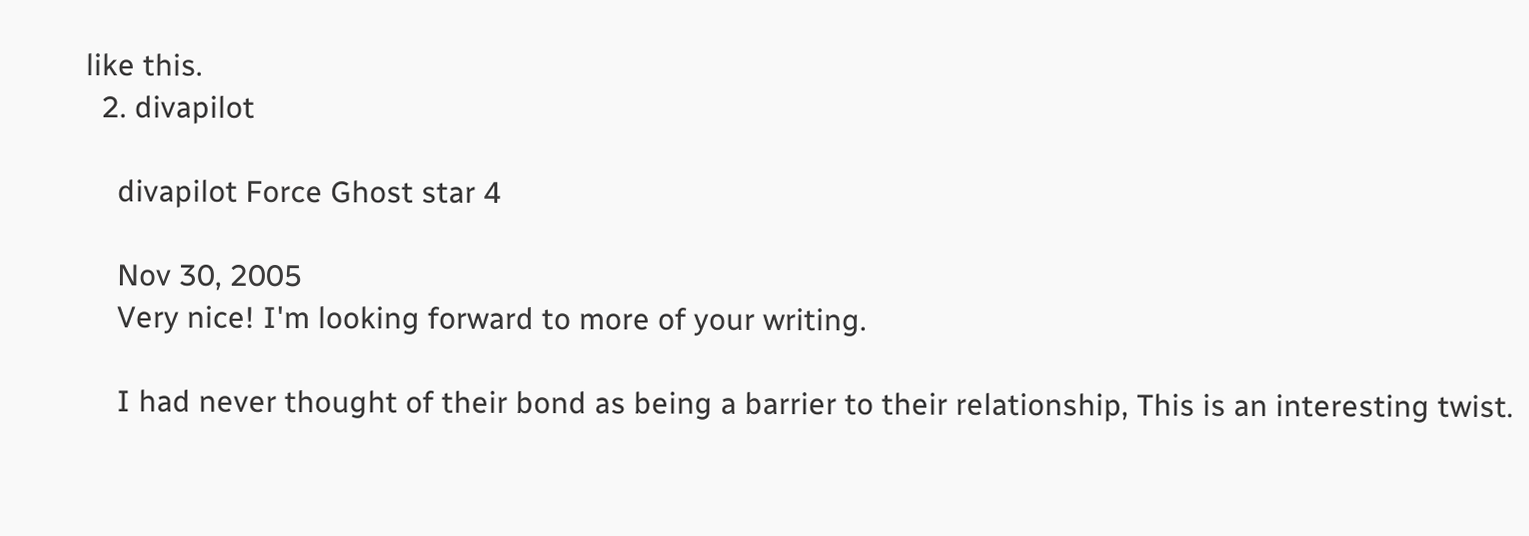like this.
  2. divapilot

    divapilot Force Ghost star 4

    Nov 30, 2005
    Very nice! I'm looking forward to more of your writing.

    I had never thought of their bond as being a barrier to their relationship, This is an interesting twist.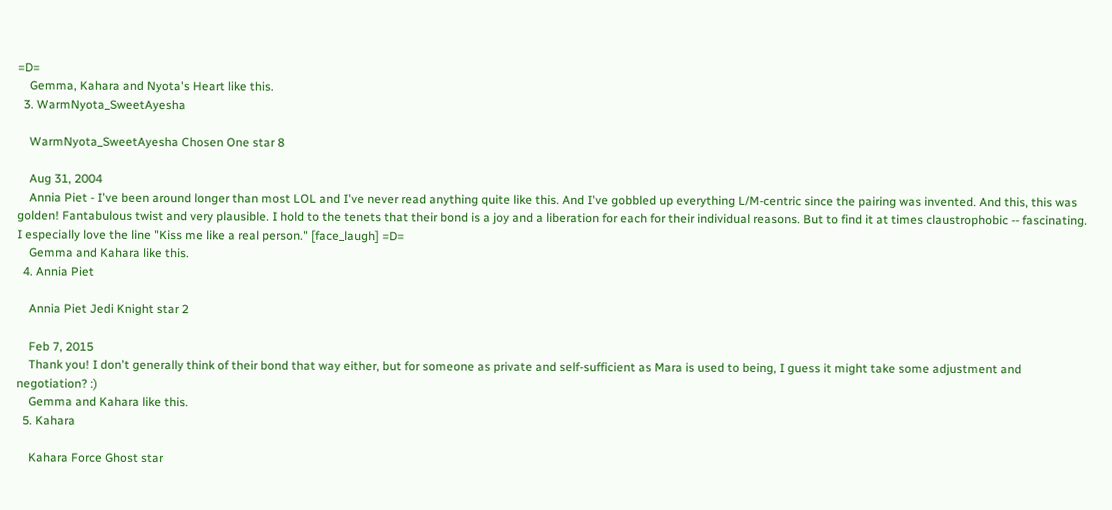=D=
    Gemma, Kahara and Nyota's Heart like this.
  3. WarmNyota_SweetAyesha

    WarmNyota_SweetAyesha Chosen One star 8

    Aug 31, 2004
    Annia Piet - I've been around longer than most LOL and I've never read anything quite like this. And I've gobbled up everything L/M-centric since the pairing was invented. And this, this was golden! Fantabulous twist and very plausible. I hold to the tenets that their bond is a joy and a liberation for each for their individual reasons. But to find it at times claustrophobic -- fascinating. I especially love the line "Kiss me like a real person." [face_laugh] =D=
    Gemma and Kahara like this.
  4. Annia Piet

    Annia Piet Jedi Knight star 2

    Feb 7, 2015
    Thank you! I don't generally think of their bond that way either, but for someone as private and self-sufficient as Mara is used to being, I guess it might take some adjustment and negotiation? :)
    Gemma and Kahara like this.
  5. Kahara

    Kahara Force Ghost star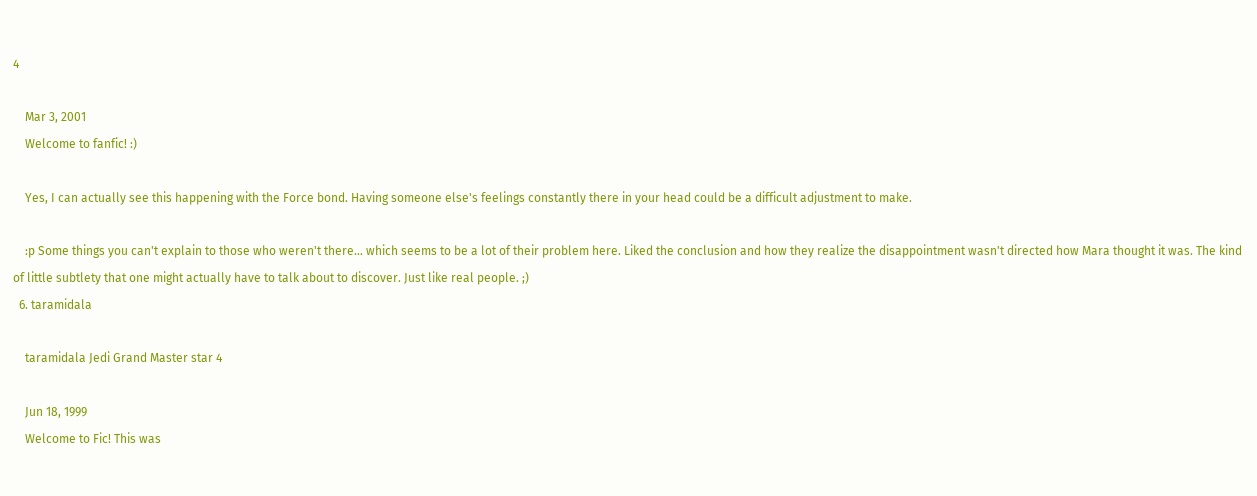4

    Mar 3, 2001
    Welcome to fanfic! :)

    Yes, I can actually see this happening with the Force bond. Having someone else's feelings constantly there in your head could be a difficult adjustment to make.

    :p Some things you can't explain to those who weren't there... which seems to be a lot of their problem here. Liked the conclusion and how they realize the disappointment wasn't directed how Mara thought it was. The kind of little subtlety that one might actually have to talk about to discover. Just like real people. ;)
  6. taramidala

    taramidala Jedi Grand Master star 4

    Jun 18, 1999
    Welcome to Fic! This was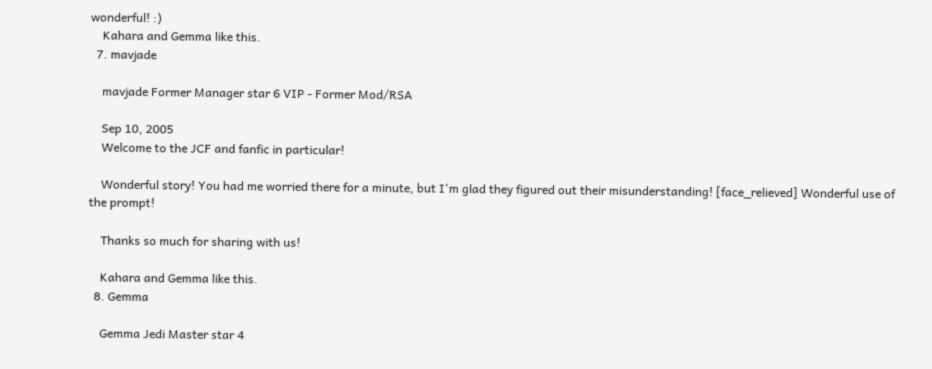wonderful! :)
    Kahara and Gemma like this.
  7. mavjade

    mavjade Former Manager star 6 VIP - Former Mod/RSA

    Sep 10, 2005
    Welcome to the JCF and fanfic in particular!

    Wonderful story! You had me worried there for a minute, but I'm glad they figured out their misunderstanding! [face_relieved] Wonderful use of the prompt!

    Thanks so much for sharing with us!

    Kahara and Gemma like this.
  8. Gemma

    Gemma Jedi Master star 4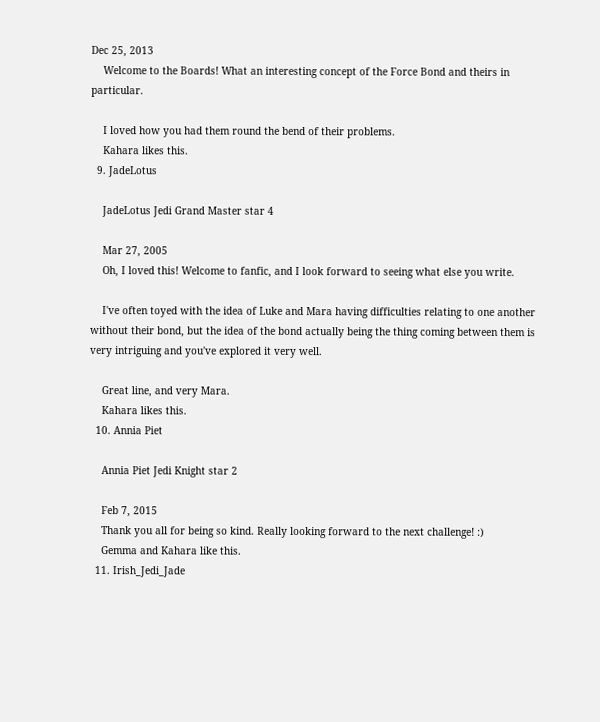Dec 25, 2013
    Welcome to the Boards! What an interesting concept of the Force Bond and theirs in particular.

    I loved how you had them round the bend of their problems.
    Kahara likes this.
  9. JadeLotus

    JadeLotus Jedi Grand Master star 4

    Mar 27, 2005
    Oh, I loved this! Welcome to fanfic, and I look forward to seeing what else you write.

    I've often toyed with the idea of Luke and Mara having difficulties relating to one another without their bond, but the idea of the bond actually being the thing coming between them is very intriguing and you've explored it very well.

    Great line, and very Mara.
    Kahara likes this.
  10. Annia Piet

    Annia Piet Jedi Knight star 2

    Feb 7, 2015
    Thank you all for being so kind. Really looking forward to the next challenge! :)
    Gemma and Kahara like this.
  11. Irish_Jedi_Jade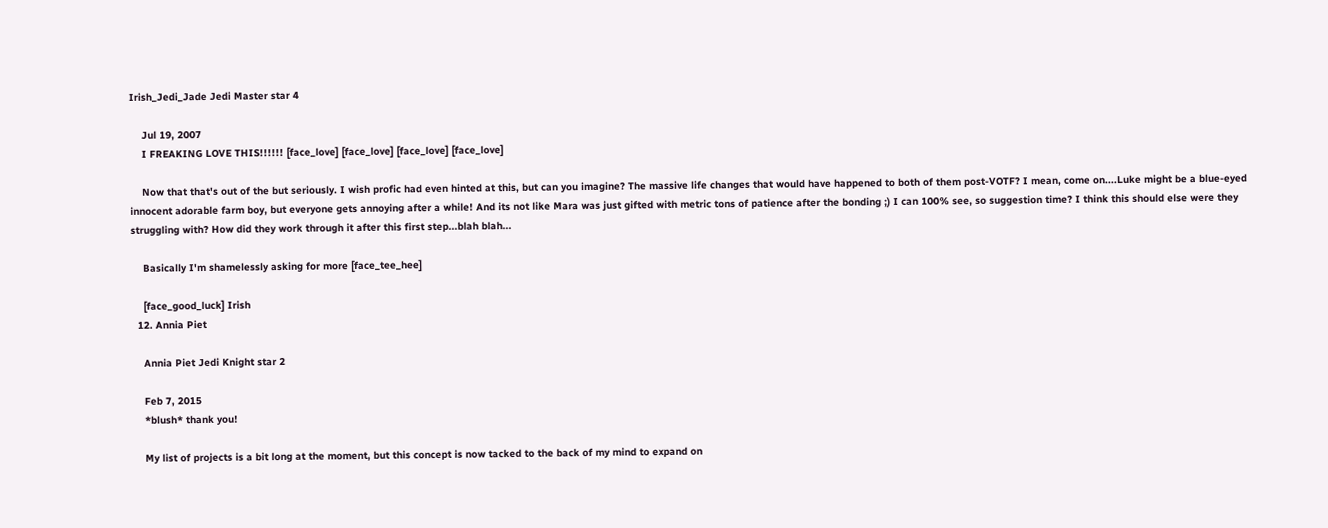Irish_Jedi_Jade Jedi Master star 4

    Jul 19, 2007
    I FREAKING LOVE THIS!!!!!! [face_love] [face_love] [face_love] [face_love]

    Now that that's out of the but seriously. I wish profic had even hinted at this, but can you imagine? The massive life changes that would have happened to both of them post-VOTF? I mean, come on....Luke might be a blue-eyed innocent adorable farm boy, but everyone gets annoying after a while! And its not like Mara was just gifted with metric tons of patience after the bonding ;) I can 100% see, so suggestion time? I think this should else were they struggling with? How did they work through it after this first step...blah blah...

    Basically I'm shamelessly asking for more [face_tee_hee]

    [face_good_luck] Irish
  12. Annia Piet

    Annia Piet Jedi Knight star 2

    Feb 7, 2015
    *blush* thank you!

    My list of projects is a bit long at the moment, but this concept is now tacked to the back of my mind to expand on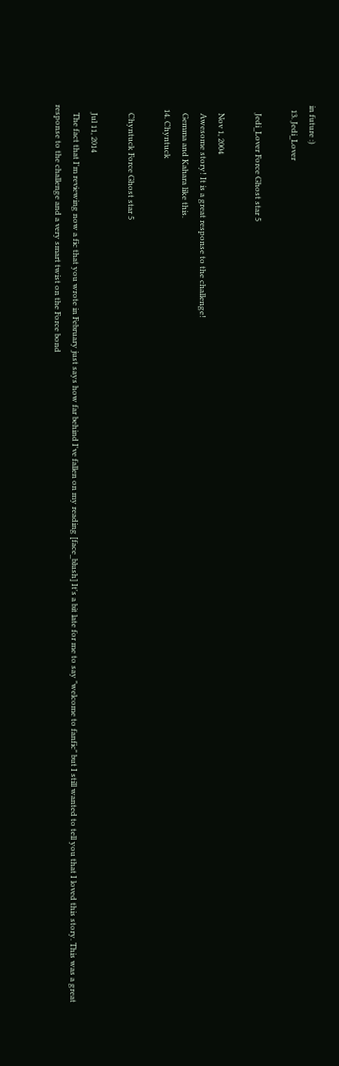in future :)
  13. Jedi_Lover

    Jedi_Lover Force Ghost star 5

    Nov 1, 2004
    Awesome story! It is a great response to the challenge!
    Gemma and Kahara like this.
  14. Chyntuck

    Chyntuck Force Ghost star 5

    Jul 11, 2014
    The fact that I'm reviewing now a fic that you wrote in February just says how far behind I've fallen on my reading [face_blush] It's a bit late for me to say "welcome to fanfic" but I still wanted to tell you that I loved this story. This was a great response to the challenge and a very smart twist on the Force bond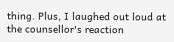thing. Plus, I laughed out loud at the counsellor's reaction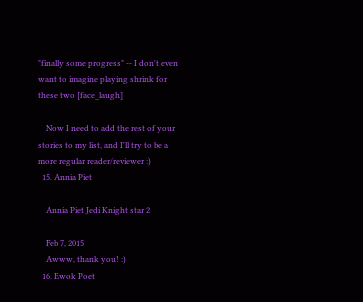"finally some progress" -- I don't even want to imagine playing shrink for these two [face_laugh]

    Now I need to add the rest of your stories to my list, and I'll try to be a more regular reader/reviewer :)
  15. Annia Piet

    Annia Piet Jedi Knight star 2

    Feb 7, 2015
    Awww, thank you! :)
  16. Ewok Poet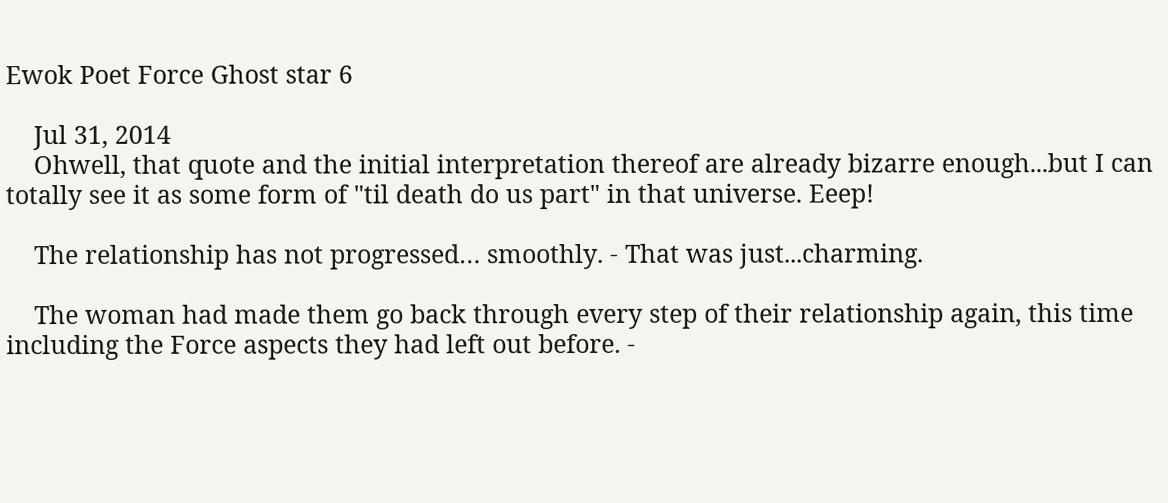Ewok Poet Force Ghost star 6

    Jul 31, 2014
    Ohwell, that quote and the initial interpretation thereof are already bizarre enough...but I can totally see it as some form of "til death do us part" in that universe. Eeep!

    The relationship has not progressed… smoothly. - That was just...charming.

    The woman had made them go back through every step of their relationship again, this time including the Force aspects they had left out before. -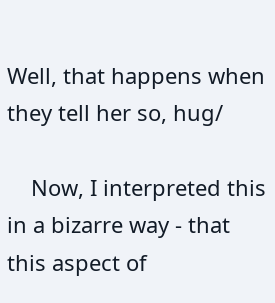Well, that happens when they tell her so, hug/

    Now, I interpreted this in a bizarre way - that this aspect of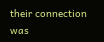their connection was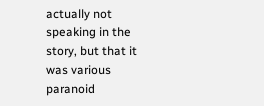actually not speaking in the story, but that it was various paranoid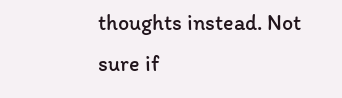thoughts instead. Not sure if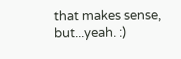that makes sense, but...yeah. :)